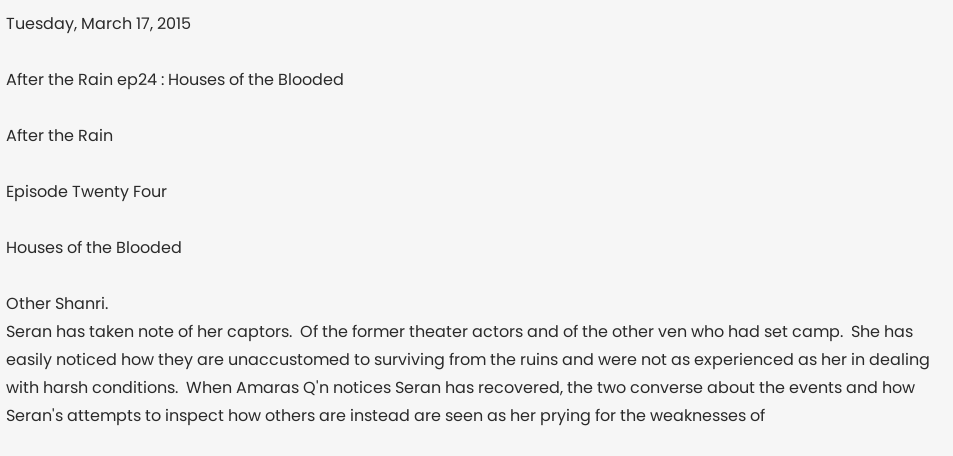Tuesday, March 17, 2015

After the Rain ep24 : Houses of the Blooded

After the Rain

Episode Twenty Four

Houses of the Blooded

Other Shanri.
Seran has taken note of her captors.  Of the former theater actors and of the other ven who had set camp.  She has easily noticed how they are unaccustomed to surviving from the ruins and were not as experienced as her in dealing with harsh conditions.  When Amaras Q'n notices Seran has recovered, the two converse about the events and how Seran's attempts to inspect how others are instead are seen as her prying for the weaknesses of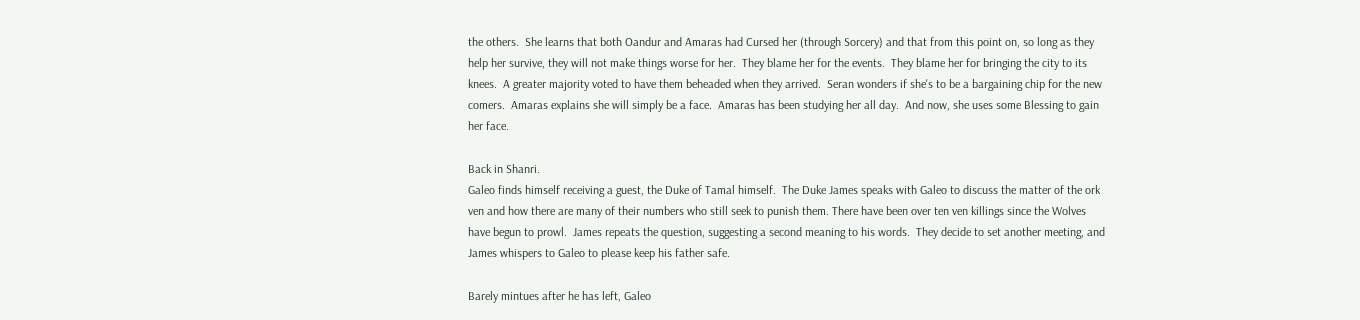the others.  She learns that both Oandur and Amaras had Cursed her (through Sorcery) and that from this point on, so long as they help her survive, they will not make things worse for her.  They blame her for the events.  They blame her for bringing the city to its knees.  A greater majority voted to have them beheaded when they arrived.  Seran wonders if she's to be a bargaining chip for the new comers.  Amaras explains she will simply be a face.  Amaras has been studying her all day.  And now, she uses some Blessing to gain her face.

Back in Shanri.
Galeo finds himself receiving a guest, the Duke of Tamal himself.  The Duke James speaks with Galeo to discuss the matter of the ork ven and how there are many of their numbers who still seek to punish them. There have been over ten ven killings since the Wolves have begun to prowl.  James repeats the question, suggesting a second meaning to his words.  They decide to set another meeting, and James whispers to Galeo to please keep his father safe.

Barely mintues after he has left, Galeo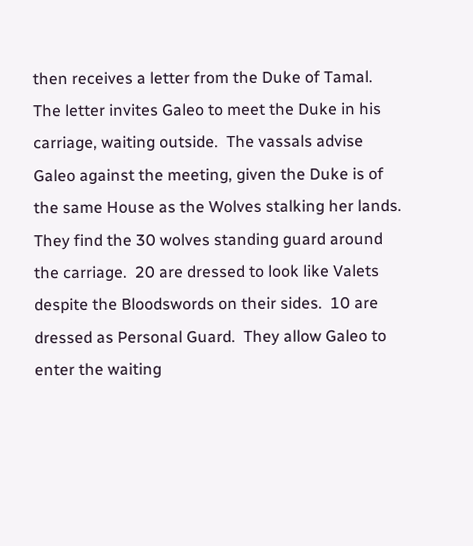then receives a letter from the Duke of Tamal.  The letter invites Galeo to meet the Duke in his carriage, waiting outside.  The vassals advise Galeo against the meeting, given the Duke is of the same House as the Wolves stalking her lands.  They find the 30 wolves standing guard around the carriage.  20 are dressed to look like Valets despite the Bloodswords on their sides.  10 are dressed as Personal Guard.  They allow Galeo to enter the waiting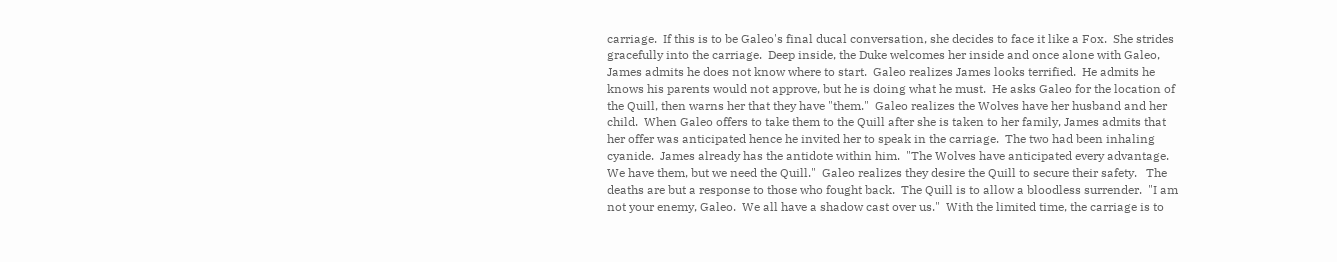carriage.  If this is to be Galeo's final ducal conversation, she decides to face it like a Fox.  She strides gracefully into the carriage.  Deep inside, the Duke welcomes her inside and once alone with Galeo, James admits he does not know where to start.  Galeo realizes James looks terrified.  He admits he knows his parents would not approve, but he is doing what he must.  He asks Galeo for the location of the Quill, then warns her that they have "them."  Galeo realizes the Wolves have her husband and her child.  When Galeo offers to take them to the Quill after she is taken to her family, James admits that her offer was anticipated hence he invited her to speak in the carriage.  The two had been inhaling cyanide.  James already has the antidote within him.  "The Wolves have anticipated every advantage. We have them, but we need the Quill."  Galeo realizes they desire the Quill to secure their safety.   The deaths are but a response to those who fought back.  The Quill is to allow a bloodless surrender.  "I am not your enemy, Galeo.  We all have a shadow cast over us."  With the limited time, the carriage is to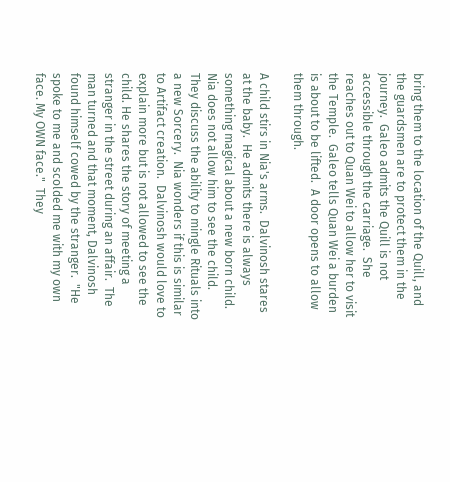bring them to the location of the Quill, and the guardsmen are to protect them in the journey.  Galeo admits the Quill is not accessible through the carriage.  She reaches out to Quan Wei to allow her to visit the Temple.  Galeo tells Quan Wei a burden is about to be lifted.  A door opens to allow them through.

A child stirs in Nia's arms.  Dalvinosh stares at the baby.  He admits there is always something magical about a new born child.    Nia does not allow him to see the child.  They discuss the ability to mingle Rituals into a new Sorcery.  Nia wonders if this is similar to Artifact creation.  Dalvinosh would love to explain more but is not allowed to see the child. He shares the story of meeting a stranger in the street during an affair.  The man turned and that moment, Dalvinosh found himself cowed by the stranger.  "He spoke to me and scolded me with my own face. My OWN face."  They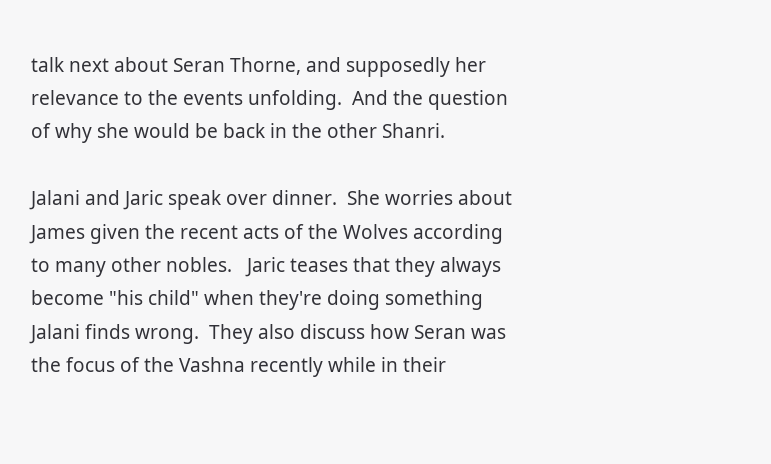talk next about Seran Thorne, and supposedly her relevance to the events unfolding.  And the question of why she would be back in the other Shanri.

Jalani and Jaric speak over dinner.  She worries about James given the recent acts of the Wolves according to many other nobles.   Jaric teases that they always become "his child" when they're doing something Jalani finds wrong.  They also discuss how Seran was the focus of the Vashna recently while in their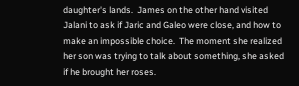daughter's lands.  James on the other hand visited Jalani to ask if Jaric and Galeo were close, and how to make an impossible choice.  The moment she realized her son was trying to talk about something, she asked if he brought her roses.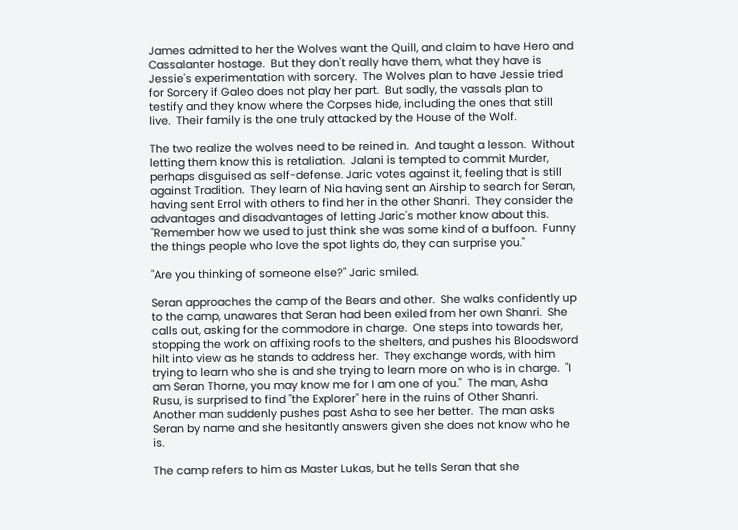James admitted to her the Wolves want the Quill, and claim to have Hero and Cassalanter hostage.  But they don't really have them, what they have is Jessie's experimentation with sorcery.  The Wolves plan to have Jessie tried for Sorcery if Galeo does not play her part.  But sadly, the vassals plan to testify and they know where the Corpses hide, including the ones that still live.  Their family is the one truly attacked by the House of the Wolf.

The two realize the wolves need to be reined in.  And taught a lesson.  Without letting them know this is retaliation.  Jalani is tempted to commit Murder, perhaps disguised as self-defense. Jaric votes against it, feeling that is still against Tradition.  They learn of Nia having sent an Airship to search for Seran, having sent Errol with others to find her in the other Shanri.  They consider the advantages and disadvantages of letting Jaric's mother know about this.  "Remember how we used to just think she was some kind of a buffoon.  Funny the things people who love the spot lights do, they can surprise you."

"Are you thinking of someone else?" Jaric smiled.

Seran approaches the camp of the Bears and other.  She walks confidently up to the camp, unawares that Seran had been exiled from her own Shanri.  She calls out, asking for the commodore in charge.  One steps into towards her, stopping the work on affixing roofs to the shelters, and pushes his Bloodsword hilt into view as he stands to address her.  They exchange words, with him trying to learn who she is and she trying to learn more on who is in charge.  "I am Seran Thorne, you may know me for I am one of you."  The man, Asha Rusu, is surprised to find "the Explorer" here in the ruins of Other Shanri.  Another man suddenly pushes past Asha to see her better.  The man asks Seran by name and she hesitantly answers given she does not know who he is.

The camp refers to him as Master Lukas, but he tells Seran that she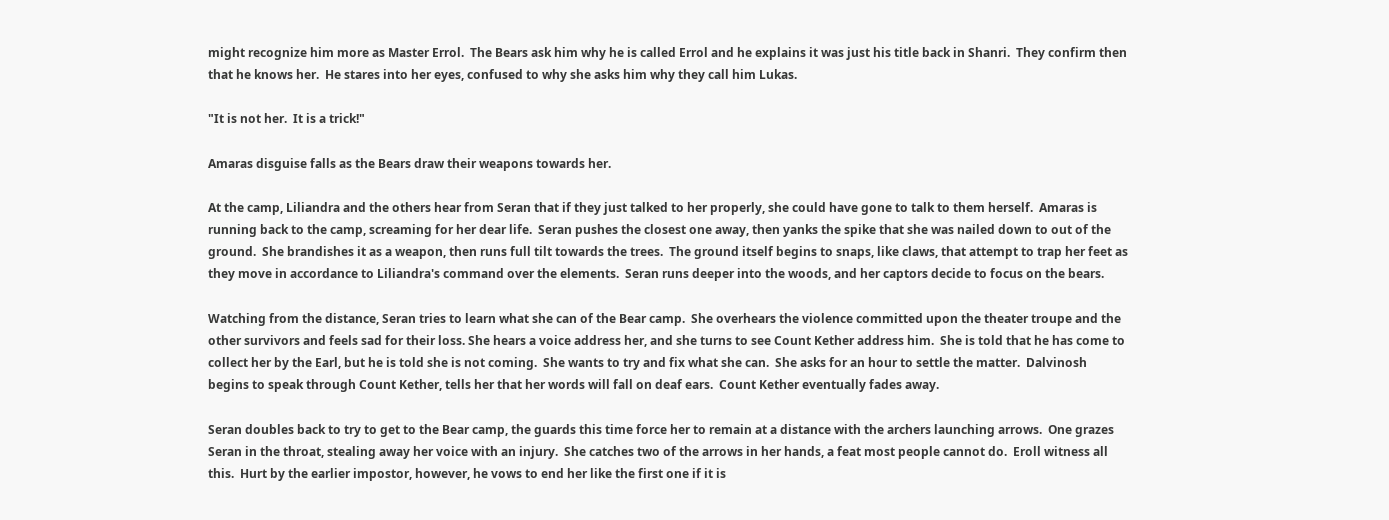might recognize him more as Master Errol.  The Bears ask him why he is called Errol and he explains it was just his title back in Shanri.  They confirm then that he knows her.  He stares into her eyes, confused to why she asks him why they call him Lukas.

"It is not her.  It is a trick!"

Amaras disguise falls as the Bears draw their weapons towards her.

At the camp, Liliandra and the others hear from Seran that if they just talked to her properly, she could have gone to talk to them herself.  Amaras is running back to the camp, screaming for her dear life.  Seran pushes the closest one away, then yanks the spike that she was nailed down to out of the ground.  She brandishes it as a weapon, then runs full tilt towards the trees.  The ground itself begins to snaps, like claws, that attempt to trap her feet as they move in accordance to Liliandra's command over the elements.  Seran runs deeper into the woods, and her captors decide to focus on the bears.

Watching from the distance, Seran tries to learn what she can of the Bear camp.  She overhears the violence committed upon the theater troupe and the other survivors and feels sad for their loss. She hears a voice address her, and she turns to see Count Kether address him.  She is told that he has come to collect her by the Earl, but he is told she is not coming.  She wants to try and fix what she can.  She asks for an hour to settle the matter.  Dalvinosh begins to speak through Count Kether, tells her that her words will fall on deaf ears.  Count Kether eventually fades away.

Seran doubles back to try to get to the Bear camp, the guards this time force her to remain at a distance with the archers launching arrows.  One grazes Seran in the throat, stealing away her voice with an injury.  She catches two of the arrows in her hands, a feat most people cannot do.  Eroll witness all this.  Hurt by the earlier impostor, however, he vows to end her like the first one if it is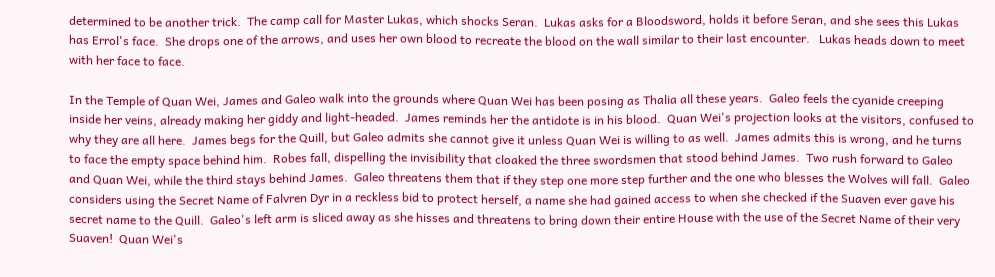determined to be another trick.  The camp call for Master Lukas, which shocks Seran.  Lukas asks for a Bloodsword, holds it before Seran, and she sees this Lukas has Errol's face.  She drops one of the arrows, and uses her own blood to recreate the blood on the wall similar to their last encounter.   Lukas heads down to meet with her face to face.

In the Temple of Quan Wei, James and Galeo walk into the grounds where Quan Wei has been posing as Thalia all these years.  Galeo feels the cyanide creeping inside her veins, already making her giddy and light-headed.  James reminds her the antidote is in his blood.  Quan Wei's projection looks at the visitors, confused to why they are all here.  James begs for the Quill, but Galeo admits she cannot give it unless Quan Wei is willing to as well.  James admits this is wrong, and he turns to face the empty space behind him.  Robes fall, dispelling the invisibility that cloaked the three swordsmen that stood behind James.  Two rush forward to Galeo and Quan Wei, while the third stays behind James.  Galeo threatens them that if they step one more step further and the one who blesses the Wolves will fall.  Galeo considers using the Secret Name of Falvren Dyr in a reckless bid to protect herself, a name she had gained access to when she checked if the Suaven ever gave his secret name to the Quill.  Galeo's left arm is sliced away as she hisses and threatens to bring down their entire House with the use of the Secret Name of their very Suaven!  Quan Wei's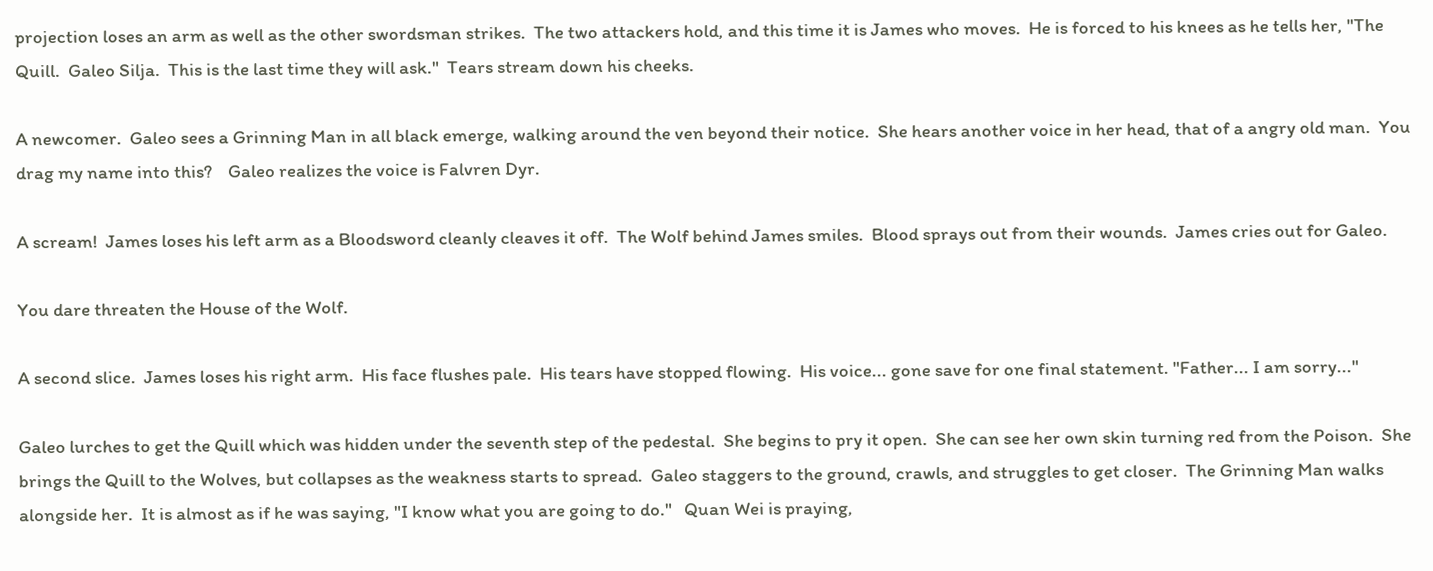projection loses an arm as well as the other swordsman strikes.  The two attackers hold, and this time it is James who moves.  He is forced to his knees as he tells her, "The Quill.  Galeo Silja.  This is the last time they will ask."  Tears stream down his cheeks.

A newcomer.  Galeo sees a Grinning Man in all black emerge, walking around the ven beyond their notice.  She hears another voice in her head, that of a angry old man.  You drag my name into this?    Galeo realizes the voice is Falvren Dyr.

A scream!  James loses his left arm as a Bloodsword cleanly cleaves it off.  The Wolf behind James smiles.  Blood sprays out from their wounds.  James cries out for Galeo.

You dare threaten the House of the Wolf.

A second slice.  James loses his right arm.  His face flushes pale.  His tears have stopped flowing.  His voice... gone save for one final statement. "Father... I am sorry..."

Galeo lurches to get the Quill which was hidden under the seventh step of the pedestal.  She begins to pry it open.  She can see her own skin turning red from the Poison.  She brings the Quill to the Wolves, but collapses as the weakness starts to spread.  Galeo staggers to the ground, crawls, and struggles to get closer.  The Grinning Man walks alongside her.  It is almost as if he was saying, "I know what you are going to do."   Quan Wei is praying,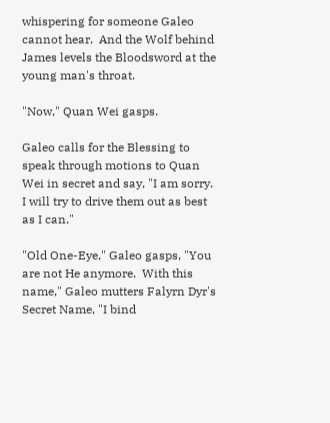whispering for someone Galeo cannot hear.  And the Wolf behind James levels the Bloodsword at the young man's throat.

"Now," Quan Wei gasps.

Galeo calls for the Blessing to speak through motions to Quan Wei in secret and say, "I am sorry. I will try to drive them out as best as I can."

"Old One-Eye," Galeo gasps, "You are not He anymore.  With this name," Galeo mutters Falyrn Dyr's Secret Name, "I bind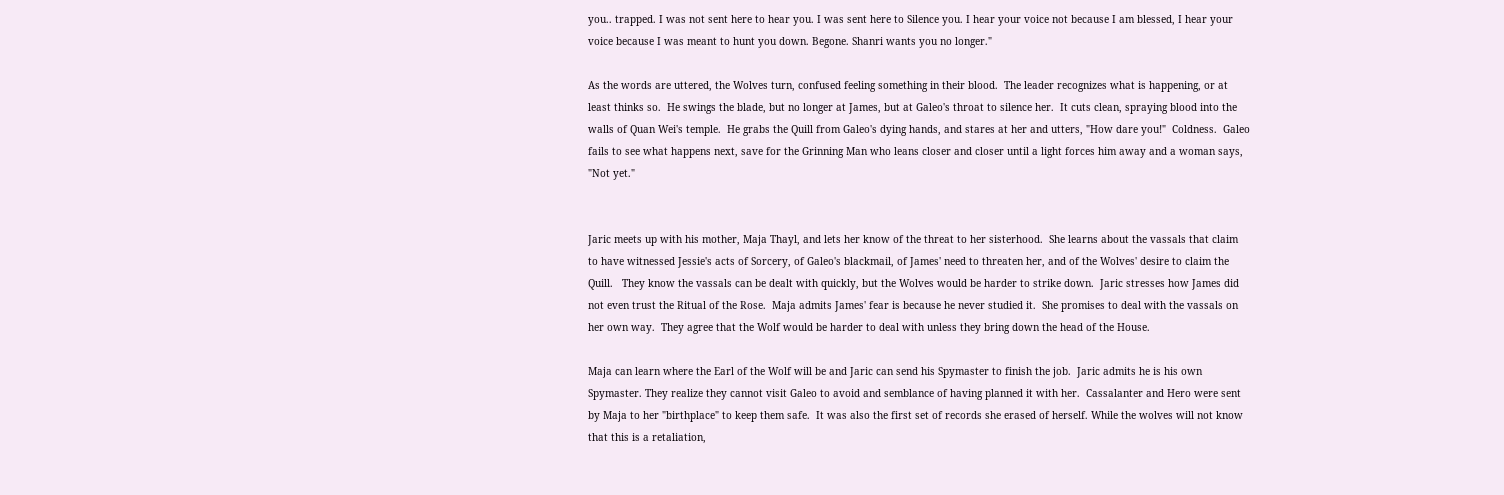you.. trapped. I was not sent here to hear you. I was sent here to Silence you. I hear your voice not because I am blessed, I hear your voice because I was meant to hunt you down. Begone. Shanri wants you no longer."

As the words are uttered, the Wolves turn, confused feeling something in their blood.  The leader recognizes what is happening, or at least thinks so.  He swings the blade, but no longer at James, but at Galeo's throat to silence her.  It cuts clean, spraying blood into the walls of Quan Wei's temple.  He grabs the Quill from Galeo's dying hands, and stares at her and utters, "How dare you!"  Coldness.  Galeo fails to see what happens next, save for the Grinning Man who leans closer and closer until a light forces him away and a woman says, "Not yet."


Jaric meets up with his mother, Maja Thayl, and lets her know of the threat to her sisterhood.  She learns about the vassals that claim to have witnessed Jessie's acts of Sorcery, of Galeo's blackmail, of James' need to threaten her, and of the Wolves' desire to claim the Quill.   They know the vassals can be dealt with quickly, but the Wolves would be harder to strike down.  Jaric stresses how James did not even trust the Ritual of the Rose.  Maja admits James' fear is because he never studied it.  She promises to deal with the vassals on her own way.  They agree that the Wolf would be harder to deal with unless they bring down the head of the House.

Maja can learn where the Earl of the Wolf will be and Jaric can send his Spymaster to finish the job.  Jaric admits he is his own Spymaster. They realize they cannot visit Galeo to avoid and semblance of having planned it with her.  Cassalanter and Hero were sent by Maja to her "birthplace" to keep them safe.  It was also the first set of records she erased of herself. While the wolves will not know that this is a retaliation,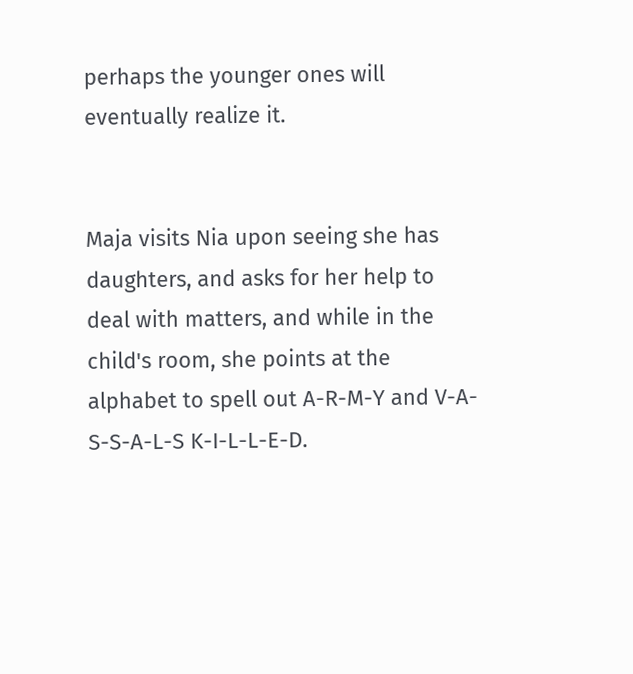perhaps the younger ones will eventually realize it.


Maja visits Nia upon seeing she has daughters, and asks for her help to deal with matters, and while in the child's room, she points at the alphabet to spell out A-R-M-Y and V-A-S-S-A-L-S K-I-L-L-E-D.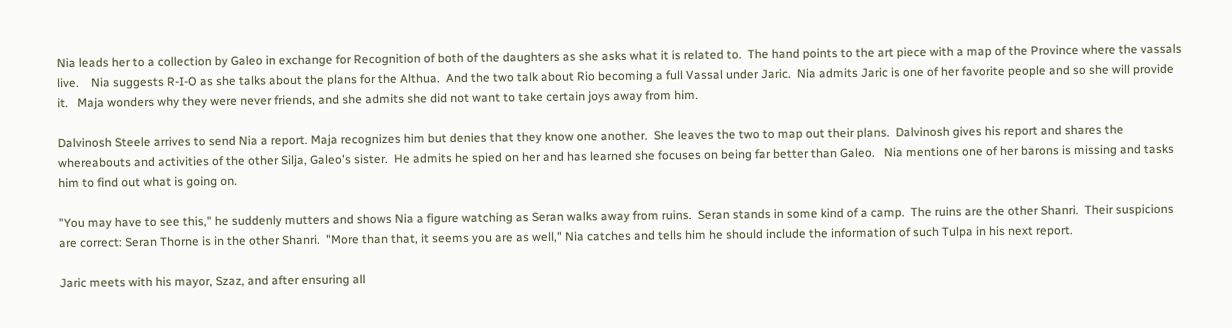Nia leads her to a collection by Galeo in exchange for Recognition of both of the daughters as she asks what it is related to.  The hand points to the art piece with a map of the Province where the vassals live.    Nia suggests R-I-O as she talks about the plans for the Althua.  And the two talk about Rio becoming a full Vassal under Jaric.  Nia admits Jaric is one of her favorite people and so she will provide it.   Maja wonders why they were never friends, and she admits she did not want to take certain joys away from him.

Dalvinosh Steele arrives to send Nia a report. Maja recognizes him but denies that they know one another.  She leaves the two to map out their plans.  Dalvinosh gives his report and shares the whereabouts and activities of the other Silja, Galeo's sister.  He admits he spied on her and has learned she focuses on being far better than Galeo.   Nia mentions one of her barons is missing and tasks him to find out what is going on.

"You may have to see this," he suddenly mutters and shows Nia a figure watching as Seran walks away from ruins.  Seran stands in some kind of a camp.  The ruins are the other Shanri.  Their suspicions are correct: Seran Thorne is in the other Shanri.  "More than that, it seems you are as well," Nia catches and tells him he should include the information of such Tulpa in his next report.

Jaric meets with his mayor, Szaz, and after ensuring all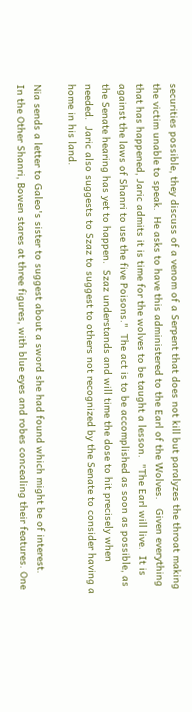securities possible, they discuss of a venom of a Serpent that does not kill but paralyzes the throat making the victim unable to speak.  He asks to have this administered to the Earl of the Wolves.   Given everything that has happened, Jaric admits it is time for the wolves to be taught a lesson.  "The Earl will live.  It is against the laws of Shanri to use the five Poisons."  The act is to be accomplished as soon as possible, as the Senate hearing has yet to happen.  Szaz understands and will time the dose to hit precisely when needed.  Jaric also suggests to Szaz to suggest to others not recognized by the Senate to consider having a home in his land.

Nia sends a letter to Galeo's sister to suggest about a sword she had found which might be of interest.
In the Other Shanri, Bowen stares at three figures, with blue eyes and robes concealing their features. One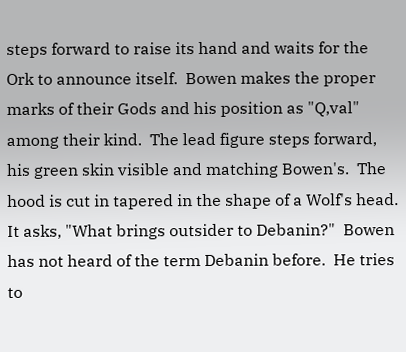steps forward to raise its hand and waits for the Ork to announce itself.  Bowen makes the proper marks of their Gods and his position as "Q,val" among their kind.  The lead figure steps forward, his green skin visible and matching Bowen's.  The hood is cut in tapered in the shape of a Wolf's head.  It asks, "What brings outsider to Debanin?"  Bowen has not heard of the term Debanin before.  He tries to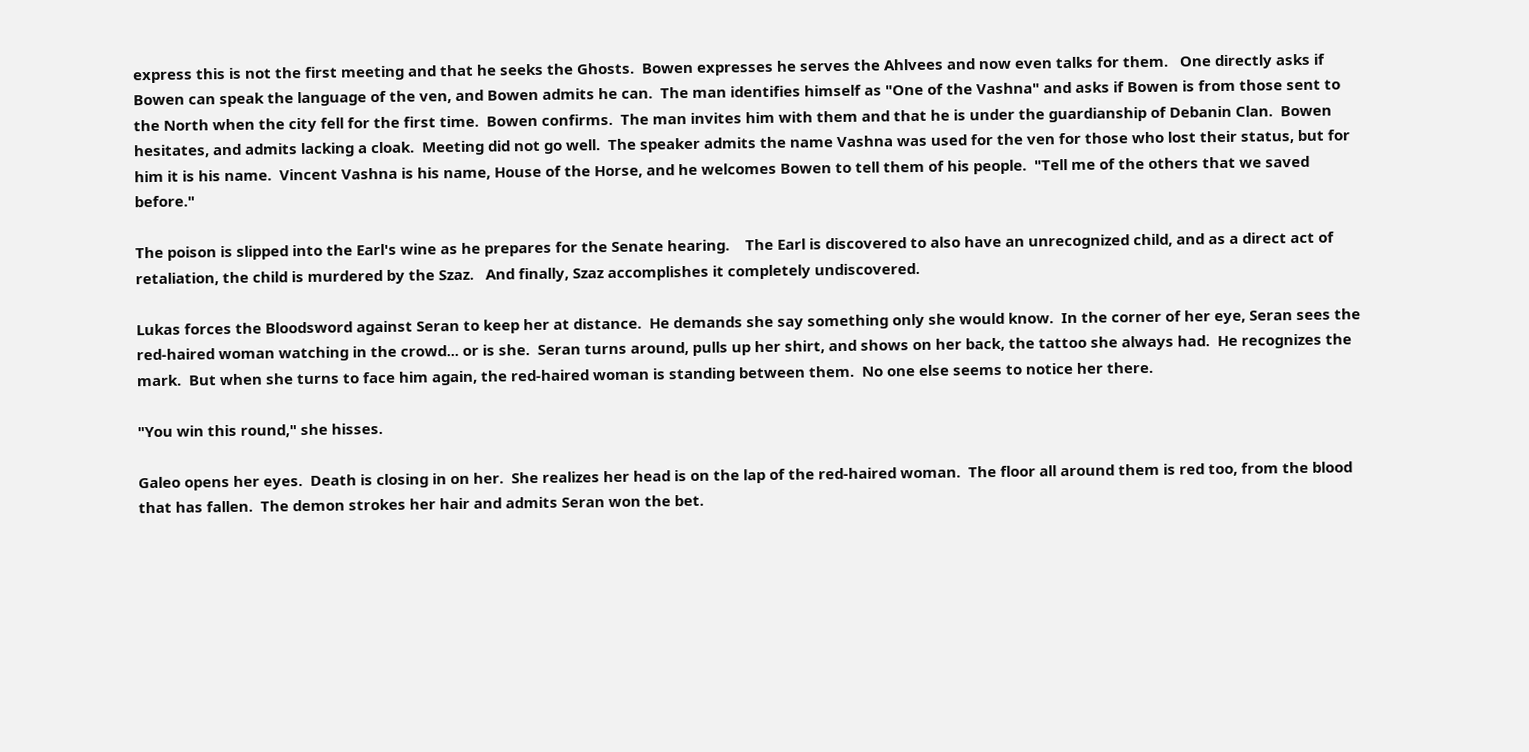express this is not the first meeting and that he seeks the Ghosts.  Bowen expresses he serves the Ahlvees and now even talks for them.   One directly asks if Bowen can speak the language of the ven, and Bowen admits he can.  The man identifies himself as "One of the Vashna" and asks if Bowen is from those sent to the North when the city fell for the first time.  Bowen confirms.  The man invites him with them and that he is under the guardianship of Debanin Clan.  Bowen hesitates, and admits lacking a cloak.  Meeting did not go well.  The speaker admits the name Vashna was used for the ven for those who lost their status, but for him it is his name.  Vincent Vashna is his name, House of the Horse, and he welcomes Bowen to tell them of his people.  "Tell me of the others that we saved before."

The poison is slipped into the Earl's wine as he prepares for the Senate hearing.    The Earl is discovered to also have an unrecognized child, and as a direct act of retaliation, the child is murdered by the Szaz.   And finally, Szaz accomplishes it completely undiscovered.

Lukas forces the Bloodsword against Seran to keep her at distance.  He demands she say something only she would know.  In the corner of her eye, Seran sees the red-haired woman watching in the crowd... or is she.  Seran turns around, pulls up her shirt, and shows on her back, the tattoo she always had.  He recognizes the mark.  But when she turns to face him again, the red-haired woman is standing between them.  No one else seems to notice her there.

"You win this round," she hisses.

Galeo opens her eyes.  Death is closing in on her.  She realizes her head is on the lap of the red-haired woman.  The floor all around them is red too, from the blood that has fallen.  The demon strokes her hair and admits Seran won the bet.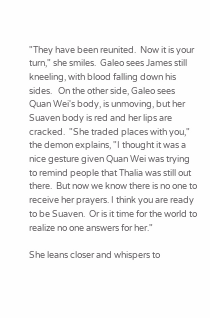"They have been reunited.  Now it is your turn," she smiles.  Galeo sees James still kneeling, with blood falling down his sides.   On the other side, Galeo sees Quan Wei's body, is unmoving, but her Suaven body is red and her lips are cracked.  "She traded places with you," the demon explains, "I thought it was a nice gesture given Quan Wei was trying to remind people that Thalia was still out there.  But now we know there is no one to receive her prayers. I think you are ready to be Suaven.  Or is it time for the world to realize no one answers for her."

She leans closer and whispers to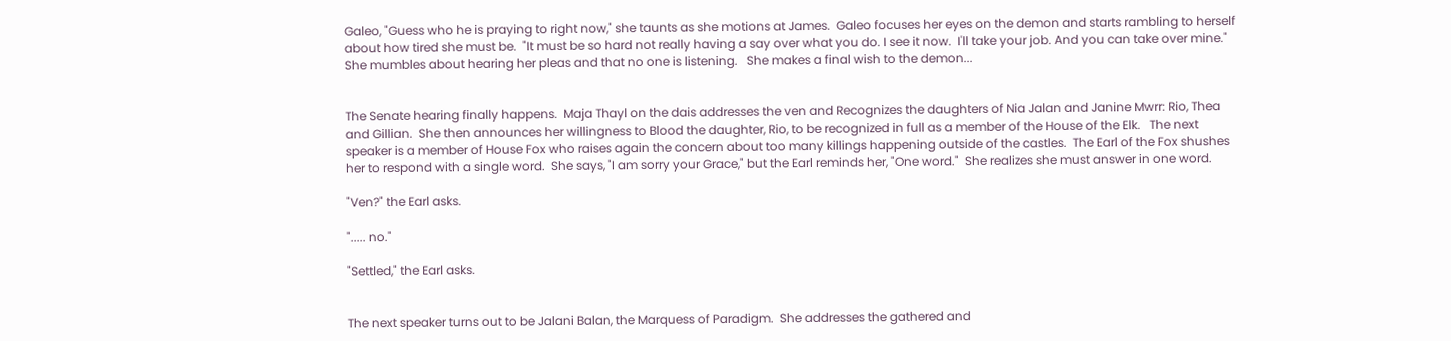Galeo, "Guess who he is praying to right now," she taunts as she motions at James.  Galeo focuses her eyes on the demon and starts rambling to herself about how tired she must be.  "It must be so hard not really having a say over what you do. I see it now.  I'll take your job. And you can take over mine."  She mumbles about hearing her pleas and that no one is listening.   She makes a final wish to the demon...


The Senate hearing finally happens.  Maja Thayl on the dais addresses the ven and Recognizes the daughters of Nia Jalan and Janine Mwrr: Rio, Thea and Gillian.  She then announces her willingness to Blood the daughter, Rio, to be recognized in full as a member of the House of the Elk.   The next speaker is a member of House Fox who raises again the concern about too many killings happening outside of the castles.  The Earl of the Fox shushes her to respond with a single word.  She says, "I am sorry your Grace," but the Earl reminds her, "One word."  She realizes she must answer in one word.

"Ven?" the Earl asks.

"..... no."

"Settled," the Earl asks.


The next speaker turns out to be Jalani Balan, the Marquess of Paradigm.  She addresses the gathered and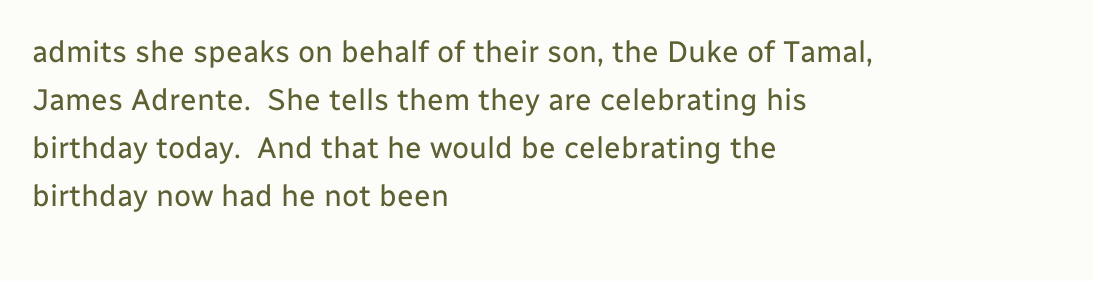admits she speaks on behalf of their son, the Duke of Tamal, James Adrente.  She tells them they are celebrating his birthday today.  And that he would be celebrating the birthday now had he not been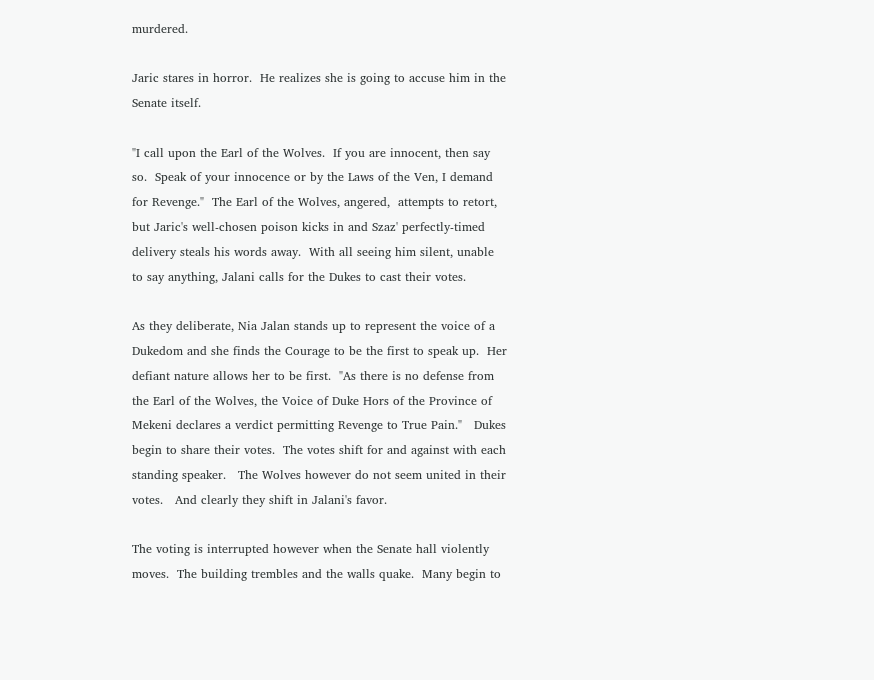murdered.

Jaric stares in horror.  He realizes she is going to accuse him in the Senate itself.

"I call upon the Earl of the Wolves.  If you are innocent, then say so.  Speak of your innocence or by the Laws of the Ven, I demand for Revenge."  The Earl of the Wolves, angered,  attempts to retort, but Jaric's well-chosen poison kicks in and Szaz' perfectly-timed delivery steals his words away.  With all seeing him silent, unable to say anything, Jalani calls for the Dukes to cast their votes.

As they deliberate, Nia Jalan stands up to represent the voice of a Dukedom and she finds the Courage to be the first to speak up.  Her defiant nature allows her to be first.  "As there is no defense from the Earl of the Wolves, the Voice of Duke Hors of the Province of Mekeni declares a verdict permitting Revenge to True Pain."   Dukes begin to share their votes.  The votes shift for and against with each standing speaker.   The Wolves however do not seem united in their votes.   And clearly they shift in Jalani's favor.

The voting is interrupted however when the Senate hall violently moves.  The building trembles and the walls quake.  Many begin to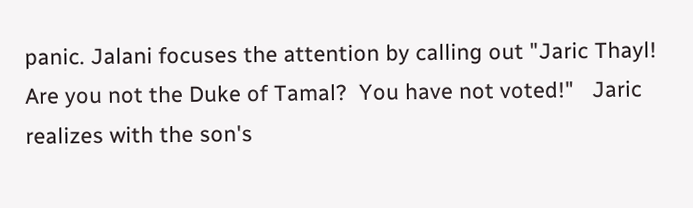panic. Jalani focuses the attention by calling out "Jaric Thayl! Are you not the Duke of Tamal?  You have not voted!"   Jaric realizes with the son's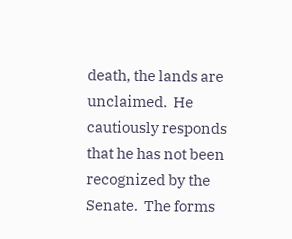death, the lands are unclaimed.  He cautiously responds that he has not been recognized by the Senate.  The forms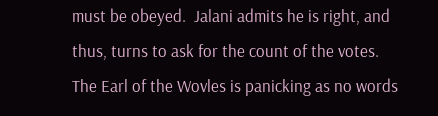must be obeyed.  Jalani admits he is right, and thus, turns to ask for the count of the votes.  The Earl of the Wovles is panicking as no words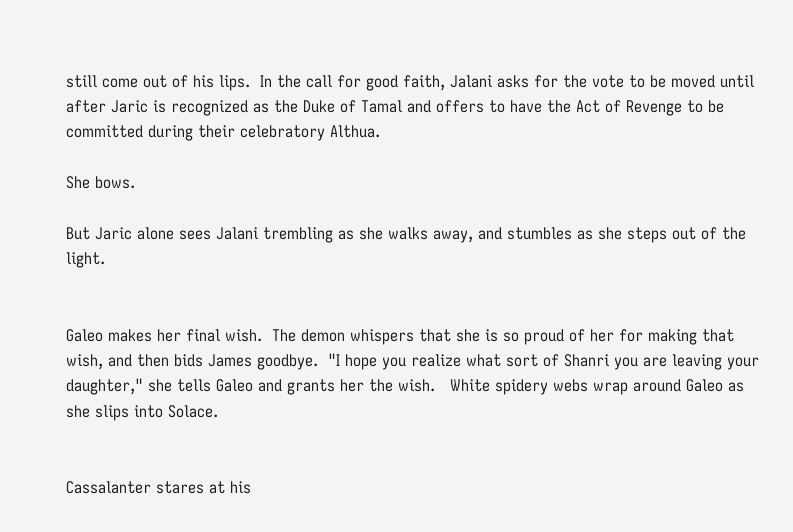still come out of his lips.  In the call for good faith, Jalani asks for the vote to be moved until after Jaric is recognized as the Duke of Tamal and offers to have the Act of Revenge to be committed during their celebratory Althua.

She bows.

But Jaric alone sees Jalani trembling as she walks away, and stumbles as she steps out of the light.


Galeo makes her final wish.  The demon whispers that she is so proud of her for making that wish, and then bids James goodbye.  "I hope you realize what sort of Shanri you are leaving your daughter," she tells Galeo and grants her the wish.   White spidery webs wrap around Galeo as she slips into Solace.


Cassalanter stares at his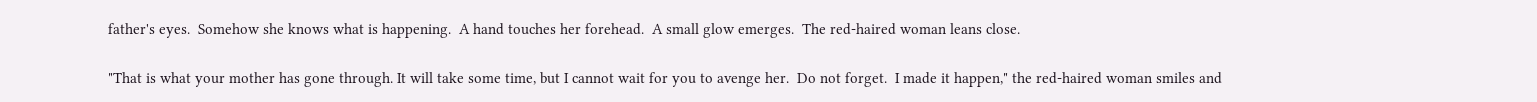father's eyes.  Somehow she knows what is happening.  A hand touches her forehead.  A small glow emerges.  The red-haired woman leans close.

"That is what your mother has gone through. It will take some time, but I cannot wait for you to avenge her.  Do not forget.  I made it happen," the red-haired woman smiles and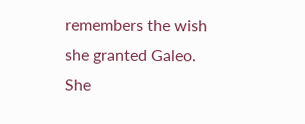remembers the wish she granted Galeo.   She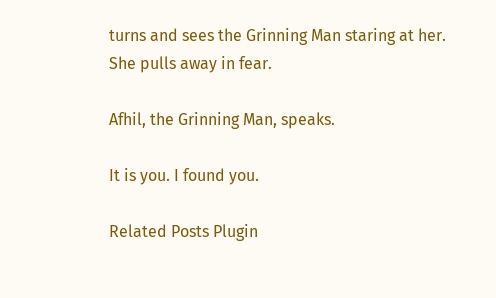turns and sees the Grinning Man staring at her.  She pulls away in fear.

Afhil, the Grinning Man, speaks.

It is you. I found you.

Related Posts Plugin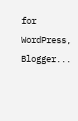for WordPress, Blogger...